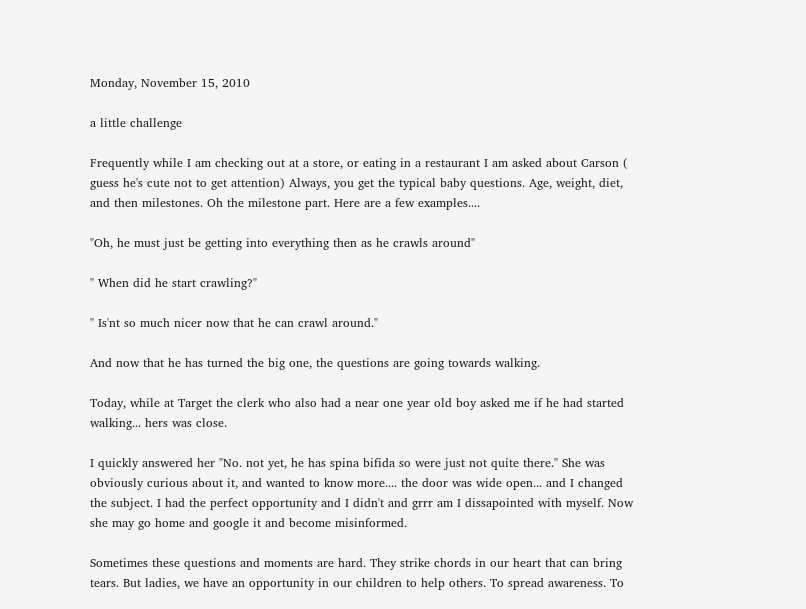Monday, November 15, 2010

a little challenge

Frequently while I am checking out at a store, or eating in a restaurant I am asked about Carson ( guess he's cute not to get attention) Always, you get the typical baby questions. Age, weight, diet, and then milestones. Oh the milestone part. Here are a few examples....

"Oh, he must just be getting into everything then as he crawls around"

" When did he start crawling?"

" Is'nt so much nicer now that he can crawl around."

And now that he has turned the big one, the questions are going towards walking.

Today, while at Target the clerk who also had a near one year old boy asked me if he had started walking... hers was close.

I quickly answered her "No. not yet, he has spina bifida so were just not quite there." She was obviously curious about it, and wanted to know more.... the door was wide open... and I changed the subject. I had the perfect opportunity and I didn't and grrr am I dissapointed with myself. Now she may go home and google it and become misinformed.

Sometimes these questions and moments are hard. They strike chords in our heart that can bring tears. But ladies, we have an opportunity in our children to help others. To spread awareness. To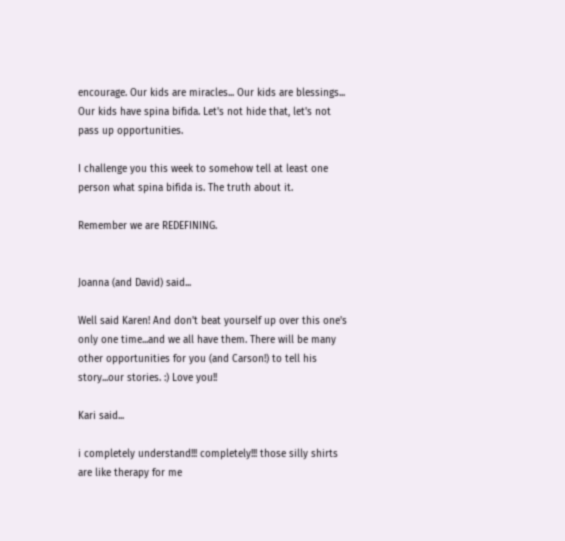encourage. Our kids are miracles... Our kids are blessings... Our kids have spina bifida. Let's not hide that, let's not pass up opportunities.

I challenge you this week to somehow tell at least one person what spina bifida is. The truth about it.

Remember we are REDEFINING.


Joanna (and David) said...

Well said Karen! And don't beat yourself up over this one's only one time...and we all have them. There will be many other opportunities for you (and Carson!) to tell his story...our stories. :) Love you!!

Kari said...

i completely understand!!! completely!!! those silly shirts are like therapy for me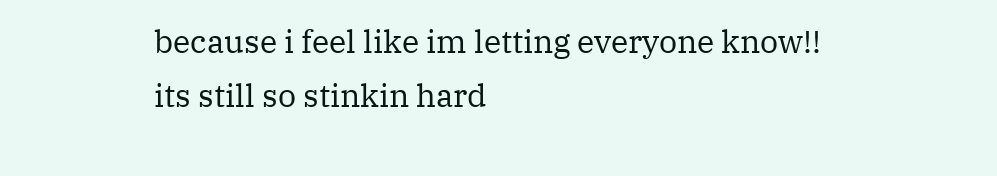because i feel like im letting everyone know!!
its still so stinkin hard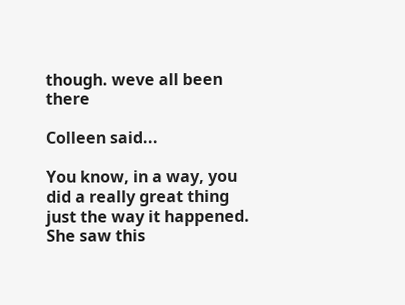though. weve all been there

Colleen said...

You know, in a way, you did a really great thing just the way it happened. She saw this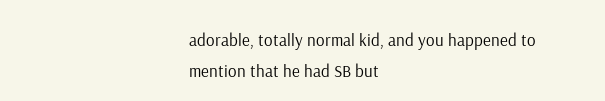adorable, totally normal kid, and you happened to mention that he had SB but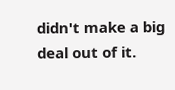didn't make a big deal out of it.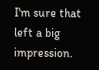I'm sure that left a big impression.